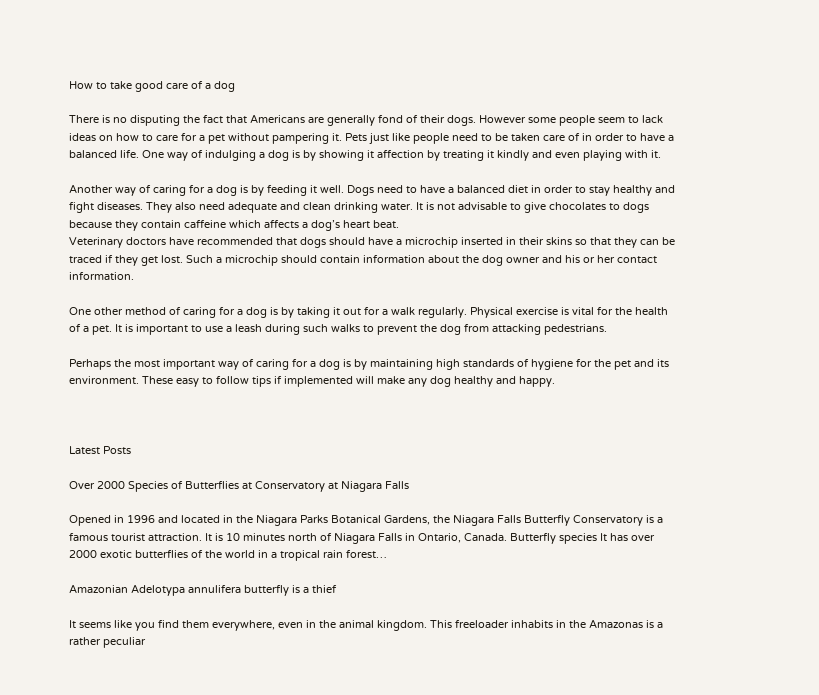How to take good care of a dog

There is no disputing the fact that Americans are generally fond of their dogs. However some people seem to lack ideas on how to care for a pet without pampering it. Pets just like people need to be taken care of in order to have a balanced life. One way of indulging a dog is by showing it affection by treating it kindly and even playing with it.

Another way of caring for a dog is by feeding it well. Dogs need to have a balanced diet in order to stay healthy and fight diseases. They also need adequate and clean drinking water. It is not advisable to give chocolates to dogs because they contain caffeine which affects a dog’s heart beat.
Veterinary doctors have recommended that dogs should have a microchip inserted in their skins so that they can be traced if they get lost. Such a microchip should contain information about the dog owner and his or her contact information.

One other method of caring for a dog is by taking it out for a walk regularly. Physical exercise is vital for the health of a pet. It is important to use a leash during such walks to prevent the dog from attacking pedestrians.

Perhaps the most important way of caring for a dog is by maintaining high standards of hygiene for the pet and its environment. These easy to follow tips if implemented will make any dog healthy and happy.



Latest Posts

Over 2000 Species of Butterflies at Conservatory at Niagara Falls

Opened in 1996 and located in the Niagara Parks Botanical Gardens, the Niagara Falls Butterfly Conservatory is a famous tourist attraction. It is 10 minutes north of Niagara Falls in Ontario, Canada. Butterfly species It has over 2000 exotic butterflies of the world in a tropical rain forest…

Amazonian Adelotypa annulifera butterfly is a thief

It seems like you find them everywhere, even in the animal kingdom. This freeloader inhabits in the Amazonas is a rather peculiar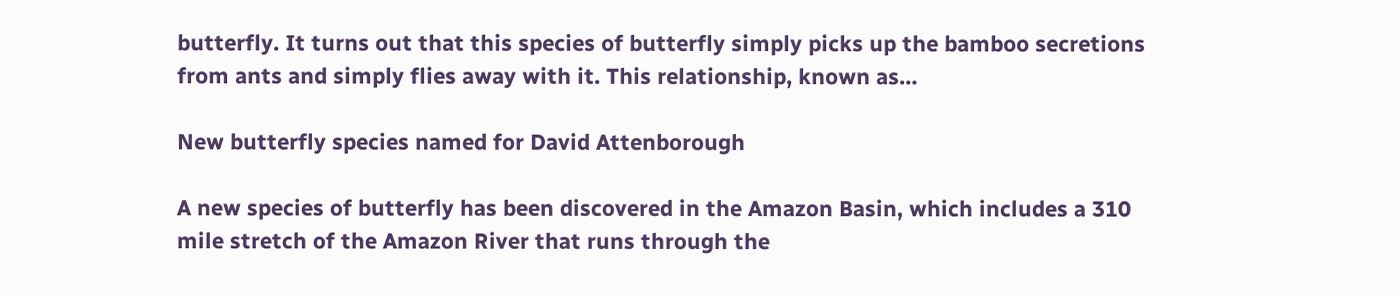butterfly. It turns out that this species of butterfly simply picks up the bamboo secretions from ants and simply flies away with it. This relationship, known as…

New butterfly species named for David Attenborough

A new species of butterfly has been discovered in the Amazon Basin, which includes a 310 mile stretch of the Amazon River that runs through the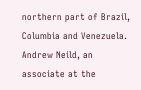northern part of Brazil, Columbia and Venezuela. Andrew Neild, an associate at the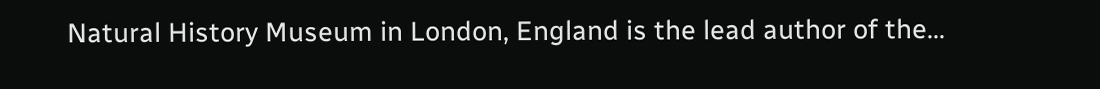Natural History Museum in London, England is the lead author of the…